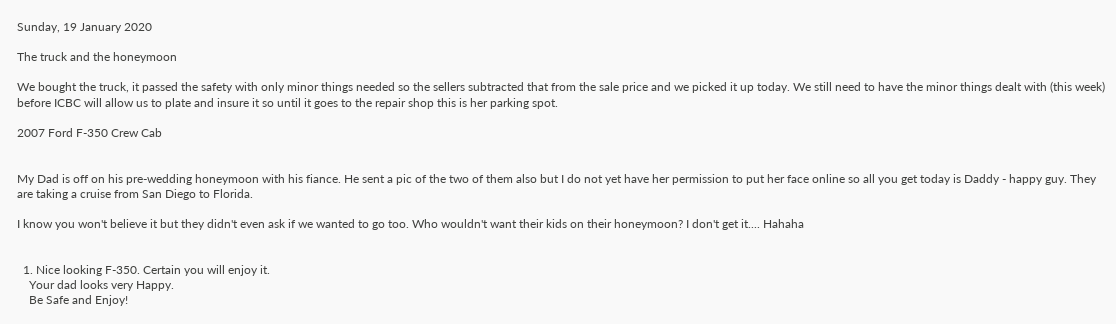Sunday, 19 January 2020

The truck and the honeymoon

We bought the truck, it passed the safety with only minor things needed so the sellers subtracted that from the sale price and we picked it up today. We still need to have the minor things dealt with (this week) before ICBC will allow us to plate and insure it so until it goes to the repair shop this is her parking spot.

2007 Ford F-350 Crew Cab


My Dad is off on his pre-wedding honeymoon with his fiance. He sent a pic of the two of them also but I do not yet have her permission to put her face online so all you get today is Daddy - happy guy. They are taking a cruise from San Diego to Florida.

I know you won't believe it but they didn't even ask if we wanted to go too. Who wouldn't want their kids on their honeymoon? I don't get it.... Hahaha


  1. Nice looking F-350. Certain you will enjoy it.
    Your dad looks very Happy.
    Be Safe and Enjoy!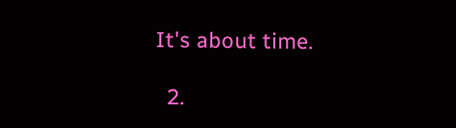It's about time.

  2.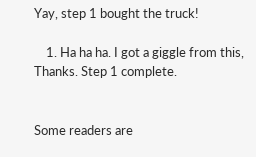Yay, step 1 bought the truck!

    1. Ha ha ha. I got a giggle from this, Thanks. Step 1 complete.


Some readers are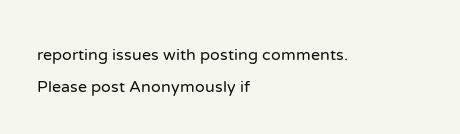reporting issues with posting comments. Please post Anonymously if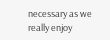necessary as we really enjoy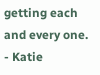getting each and every one. - Katie